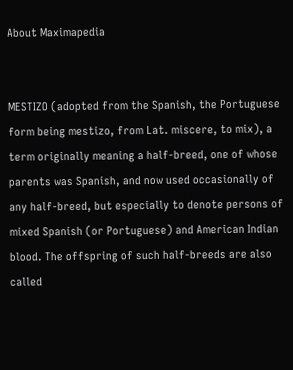About Maximapedia


MESTIZO (adopted from the Spanish, the Portuguese form being mestizo, from Lat. miscere, to mix), a term originally meaning a half-breed, one of whose parents was Spanish, and now used occasionally of any half-breed, but especially to denote persons of mixed Spanish (or Portuguese) and American Indian blood. The offspring of such half-breeds are also called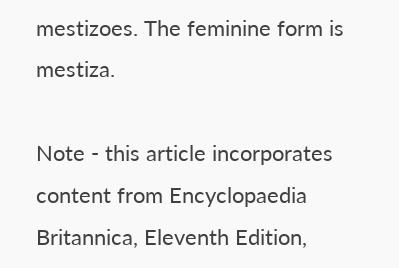mestizoes. The feminine form is mestiza.

Note - this article incorporates content from Encyclopaedia Britannica, Eleventh Edition,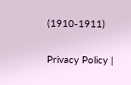(1910-1911)

Privacy Policy |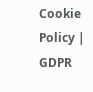Cookie Policy | GDPR